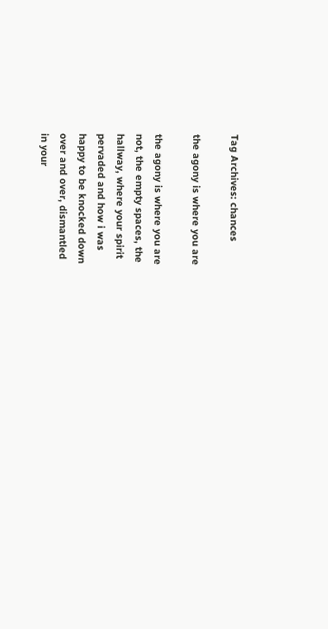Tag Archives: chances

the agony is where you are

the agony is where you are
not, the empty spaces, the
hallway, where your spirit
pervaded and how i was
happy to be knocked down
over and over, dismantled
in your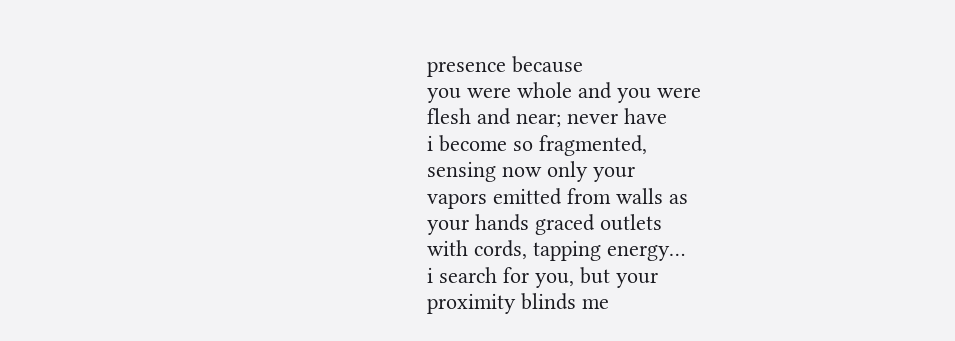presence because
you were whole and you were
flesh and near; never have
i become so fragmented,
sensing now only your
vapors emitted from walls as
your hands graced outlets
with cords, tapping energy…
i search for you, but your
proximity blinds me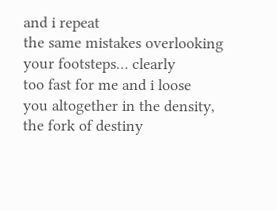and i repeat
the same mistakes overlooking
your footsteps… clearly
too fast for me and i loose
you altogether in the density,
the fork of destiny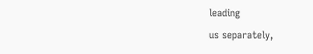leading
us separately,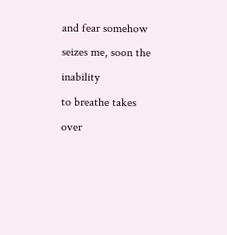and fear somehow
seizes me, soon the inability
to breathe takes over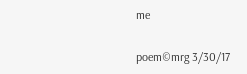me

poem©mrg 3/30/17